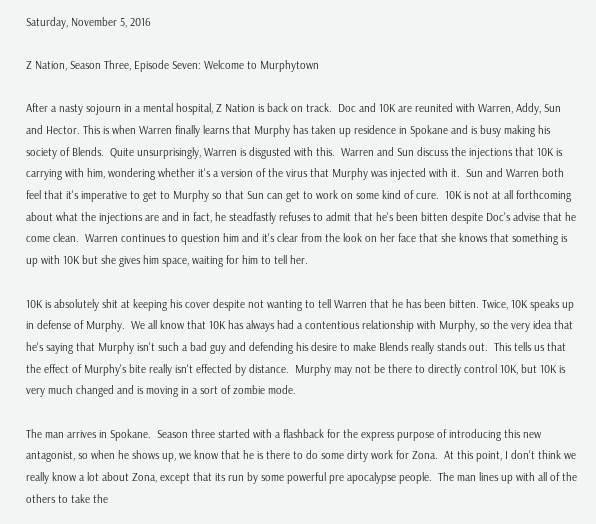Saturday, November 5, 2016

Z Nation, Season Three, Episode Seven: Welcome to Murphytown

After a nasty sojourn in a mental hospital, Z Nation is back on track.  Doc and 10K are reunited with Warren, Addy, Sun and Hector. This is when Warren finally learns that Murphy has taken up residence in Spokane and is busy making his society of Blends.  Quite unsurprisingly, Warren is disgusted with this.  Warren and Sun discuss the injections that 10K is carrying with him, wondering whether it's a version of the virus that Murphy was injected with it.  Sun and Warren both feel that it's imperative to get to Murphy so that Sun can get to work on some kind of cure.  10K is not at all forthcoming about what the injections are and in fact, he steadfastly refuses to admit that he's been bitten despite Doc's advise that he come clean.  Warren continues to question him and it's clear from the look on her face that she knows that something is up with 10K but she gives him space, waiting for him to tell her.

10K is absolutely shit at keeping his cover despite not wanting to tell Warren that he has been bitten. Twice, 10K speaks up in defense of Murphy.  We all know that 10K has always had a contentious relationship with Murphy, so the very idea that he's saying that Murphy isn't such a bad guy and defending his desire to make Blends really stands out.  This tells us that the effect of Murphy's bite really isn't effected by distance.  Murphy may not be there to directly control 10K, but 10K is very much changed and is moving in a sort of zombie mode.

The man arrives in Spokane.  Season three started with a flashback for the express purpose of introducing this new antagonist, so when he shows up, we know that he is there to do some dirty work for Zona.  At this point, I don't think we really know a lot about Zona, except that its run by some powerful pre apocalypse people.  The man lines up with all of the others to take the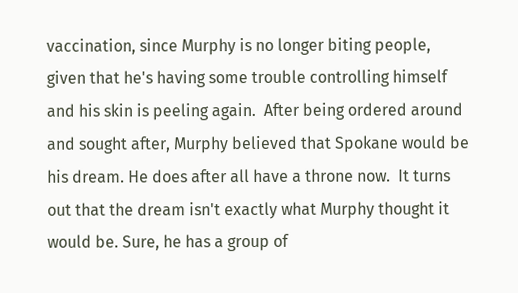vaccination, since Murphy is no longer biting people, given that he's having some trouble controlling himself and his skin is peeling again.  After being ordered around and sought after, Murphy believed that Spokane would be his dream. He does after all have a throne now.  It turns out that the dream isn't exactly what Murphy thought it would be. Sure, he has a group of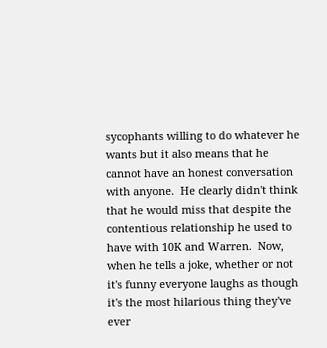sycophants willing to do whatever he wants but it also means that he cannot have an honest conversation with anyone.  He clearly didn't think that he would miss that despite the contentious relationship he used to have with 10K and Warren.  Now, when he tells a joke, whether or not it's funny everyone laughs as though it's the most hilarious thing they've ever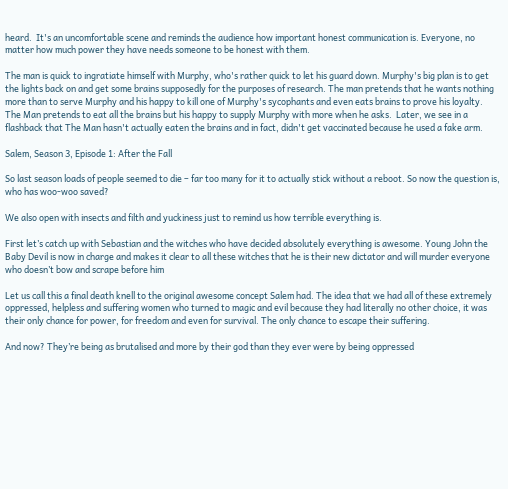heard.  It's an uncomfortable scene and reminds the audience how important honest communication is. Everyone, no matter how much power they have needs someone to be honest with them.

The man is quick to ingratiate himself with Murphy, who's rather quick to let his guard down. Murphy's big plan is to get the lights back on and get some brains supposedly for the purposes of research. The man pretends that he wants nothing more than to serve Murphy and his happy to kill one of Murphy's sycophants and even eats brains to prove his loyalty.  The Man pretends to eat all the brains but his happy to supply Murphy with more when he asks.  Later, we see in a flashback that The Man hasn't actually eaten the brains and in fact, didn't get vaccinated because he used a fake arm.

Salem, Season 3, Episode 1: After the Fall

So last season loads of people seemed to die – far too many for it to actually stick without a reboot. So now the question is, who has woo-woo saved?

We also open with insects and filth and yuckiness just to remind us how terrible everything is.

First let’s catch up with Sebastian and the witches who have decided absolutely everything is awesome. Young John the Baby Devil is now in charge and makes it clear to all these witches that he is their new dictator and will murder everyone who doesn’t bow and scrape before him

Let us call this a final death knell to the original awesome concept Salem had. The idea that we had all of these extremely oppressed, helpless and suffering women who turned to magic and evil because they had literally no other choice, it was their only chance for power, for freedom and even for survival. The only chance to escape their suffering.

And now? They’re being as brutalised and more by their god than they ever were by being oppressed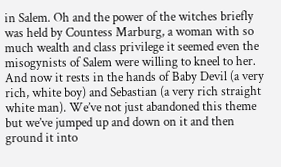in Salem. Oh and the power of the witches briefly was held by Countess Marburg, a woman with so much wealth and class privilege it seemed even the misogynists of Salem were willing to kneel to her. And now it rests in the hands of Baby Devil (a very rich, white boy) and Sebastian (a very rich straight white man). We’ve not just abandoned this theme but we’ve jumped up and down on it and then ground it into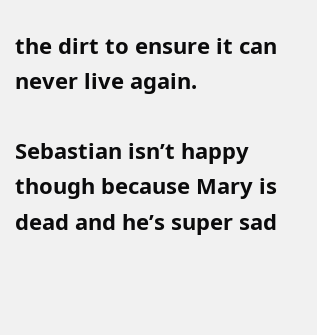the dirt to ensure it can never live again.

Sebastian isn’t happy though because Mary is dead and he’s super sad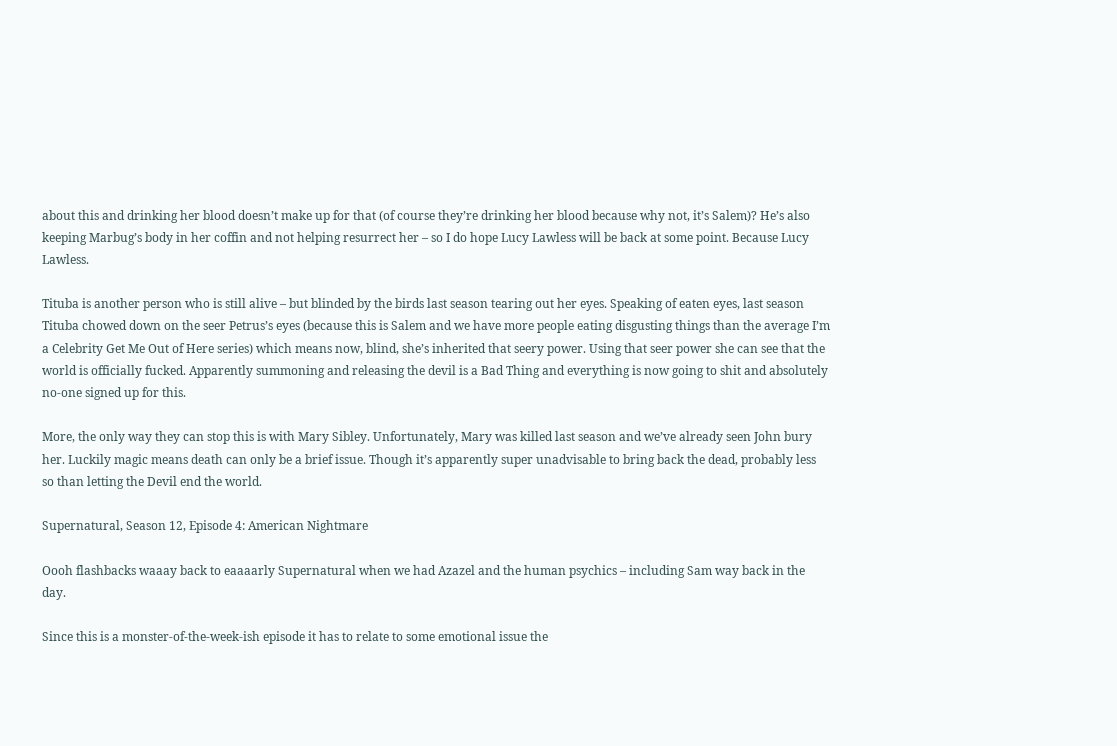about this and drinking her blood doesn’t make up for that (of course they’re drinking her blood because why not, it’s Salem)? He’s also keeping Marbug’s body in her coffin and not helping resurrect her – so I do hope Lucy Lawless will be back at some point. Because Lucy Lawless.

Tituba is another person who is still alive – but blinded by the birds last season tearing out her eyes. Speaking of eaten eyes, last season Tituba chowed down on the seer Petrus’s eyes (because this is Salem and we have more people eating disgusting things than the average I’m a Celebrity Get Me Out of Here series) which means now, blind, she’s inherited that seery power. Using that seer power she can see that the world is officially fucked. Apparently summoning and releasing the devil is a Bad Thing and everything is now going to shit and absolutely no-one signed up for this.

More, the only way they can stop this is with Mary Sibley. Unfortunately, Mary was killed last season and we’ve already seen John bury her. Luckily magic means death can only be a brief issue. Though it’s apparently super unadvisable to bring back the dead, probably less so than letting the Devil end the world.

Supernatural, Season 12, Episode 4: American Nightmare

Oooh flashbacks waaay back to eaaaarly Supernatural when we had Azazel and the human psychics – including Sam way back in the day.

Since this is a monster-of-the-week-ish episode it has to relate to some emotional issue the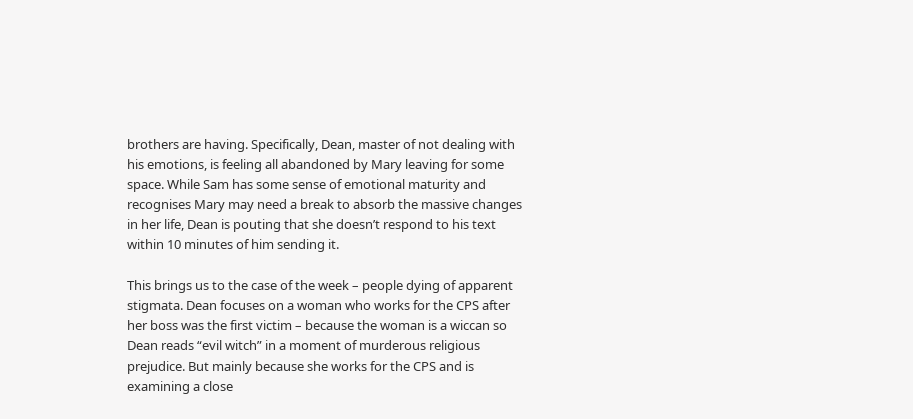brothers are having. Specifically, Dean, master of not dealing with his emotions, is feeling all abandoned by Mary leaving for some space. While Sam has some sense of emotional maturity and recognises Mary may need a break to absorb the massive changes in her life, Dean is pouting that she doesn’t respond to his text within 10 minutes of him sending it.

This brings us to the case of the week – people dying of apparent stigmata. Dean focuses on a woman who works for the CPS after her boss was the first victim – because the woman is a wiccan so Dean reads “evil witch” in a moment of murderous religious prejudice. But mainly because she works for the CPS and is examining a close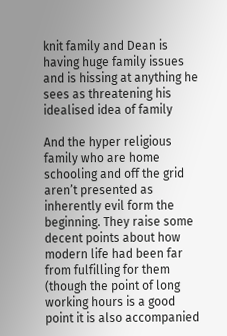knit family and Dean is having huge family issues and is hissing at anything he sees as threatening his idealised idea of family

And the hyper religious family who are home schooling and off the grid aren’t presented as inherently evil form the beginning. They raise some decent points about how modern life had been far from fulfilling for them (though the point of long working hours is a good point it is also accompanied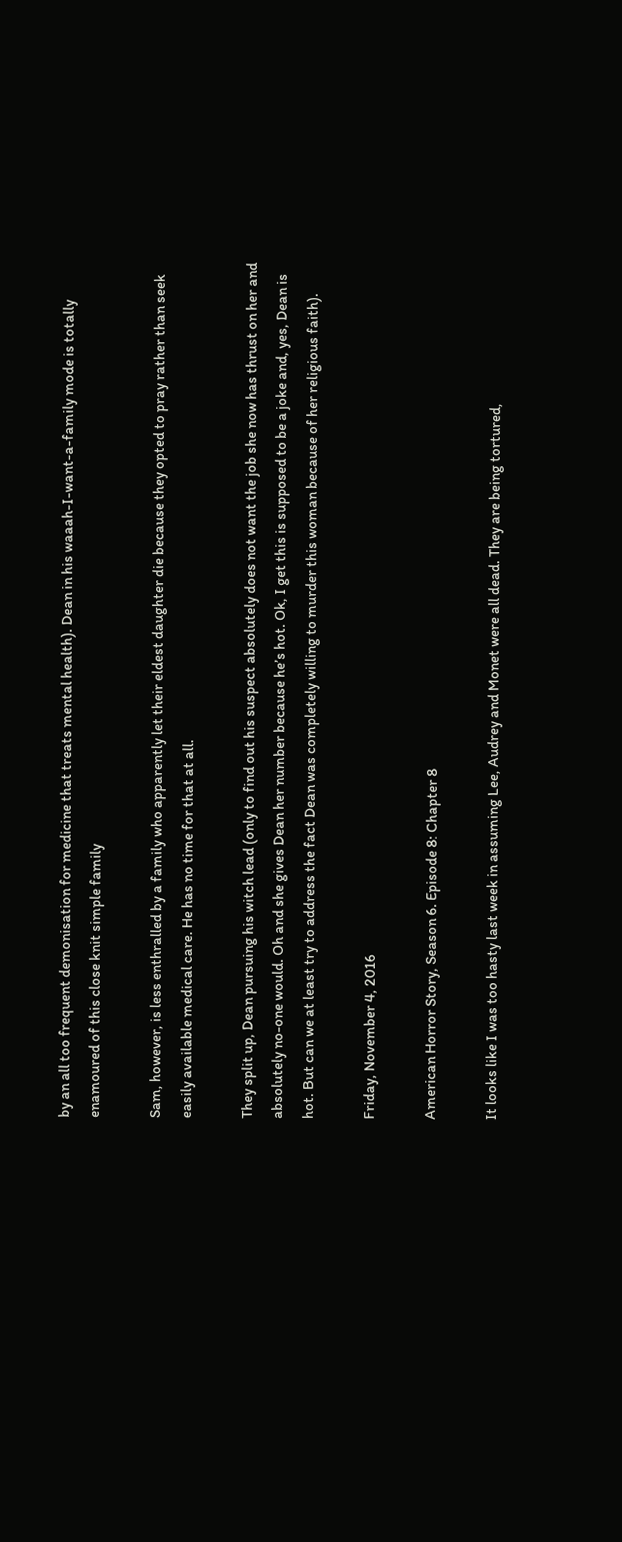by an all too frequent demonisation for medicine that treats mental health). Dean in his waaah-I-want-a-family mode is totally enamoured of this close knit simple family

Sam, however, is less enthralled by a family who apparently let their eldest daughter die because they opted to pray rather than seek easily available medical care. He has no time for that at all.

They split up, Dean pursuing his witch lead (only to find out his suspect absolutely does not want the job she now has thrust on her and absolutely no-one would. Oh and she gives Dean her number because he’s hot. Ok, I get this is supposed to be a joke and, yes, Dean is hot. But can we at least try to address the fact Dean was completely willing to murder this woman because of her religious faith).

Friday, November 4, 2016

American Horror Story, Season 6. Episode 8: Chapter 8

It looks like I was too hasty last week in assuming Lee, Audrey and Monet were all dead. They are being tortured,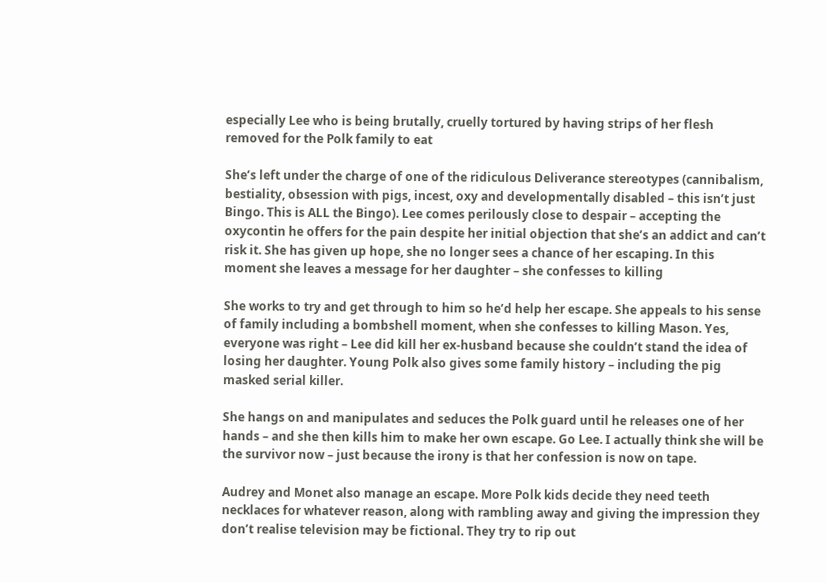especially Lee who is being brutally, cruelly tortured by having strips of her flesh removed for the Polk family to eat

She’s left under the charge of one of the ridiculous Deliverance stereotypes (cannibalism, bestiality, obsession with pigs, incest, oxy and developmentally disabled – this isn’t just Bingo. This is ALL the Bingo). Lee comes perilously close to despair – accepting the oxycontin he offers for the pain despite her initial objection that she’s an addict and can’t risk it. She has given up hope, she no longer sees a chance of her escaping. In this moment she leaves a message for her daughter – she confesses to killing

She works to try and get through to him so he’d help her escape. She appeals to his sense of family including a bombshell moment, when she confesses to killing Mason. Yes, everyone was right – Lee did kill her ex-husband because she couldn’t stand the idea of losing her daughter. Young Polk also gives some family history – including the pig masked serial killer.

She hangs on and manipulates and seduces the Polk guard until he releases one of her hands – and she then kills him to make her own escape. Go Lee. I actually think she will be the survivor now – just because the irony is that her confession is now on tape.

Audrey and Monet also manage an escape. More Polk kids decide they need teeth necklaces for whatever reason, along with rambling away and giving the impression they don’t realise television may be fictional. They try to rip out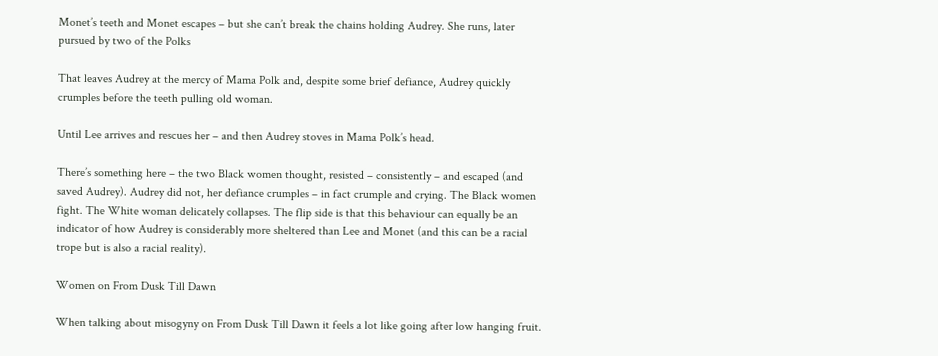Monet’s teeth and Monet escapes – but she can’t break the chains holding Audrey. She runs, later pursued by two of the Polks

That leaves Audrey at the mercy of Mama Polk and, despite some brief defiance, Audrey quickly crumples before the teeth pulling old woman.

Until Lee arrives and rescues her – and then Audrey stoves in Mama Polk’s head.

There’s something here – the two Black women thought, resisted – consistently – and escaped (and saved Audrey). Audrey did not, her defiance crumples – in fact crumple and crying. The Black women fight. The White woman delicately collapses. The flip side is that this behaviour can equally be an indicator of how Audrey is considerably more sheltered than Lee and Monet (and this can be a racial trope but is also a racial reality).

Women on From Dusk Till Dawn

When talking about misogyny on From Dusk Till Dawn it feels a lot like going after low hanging fruit.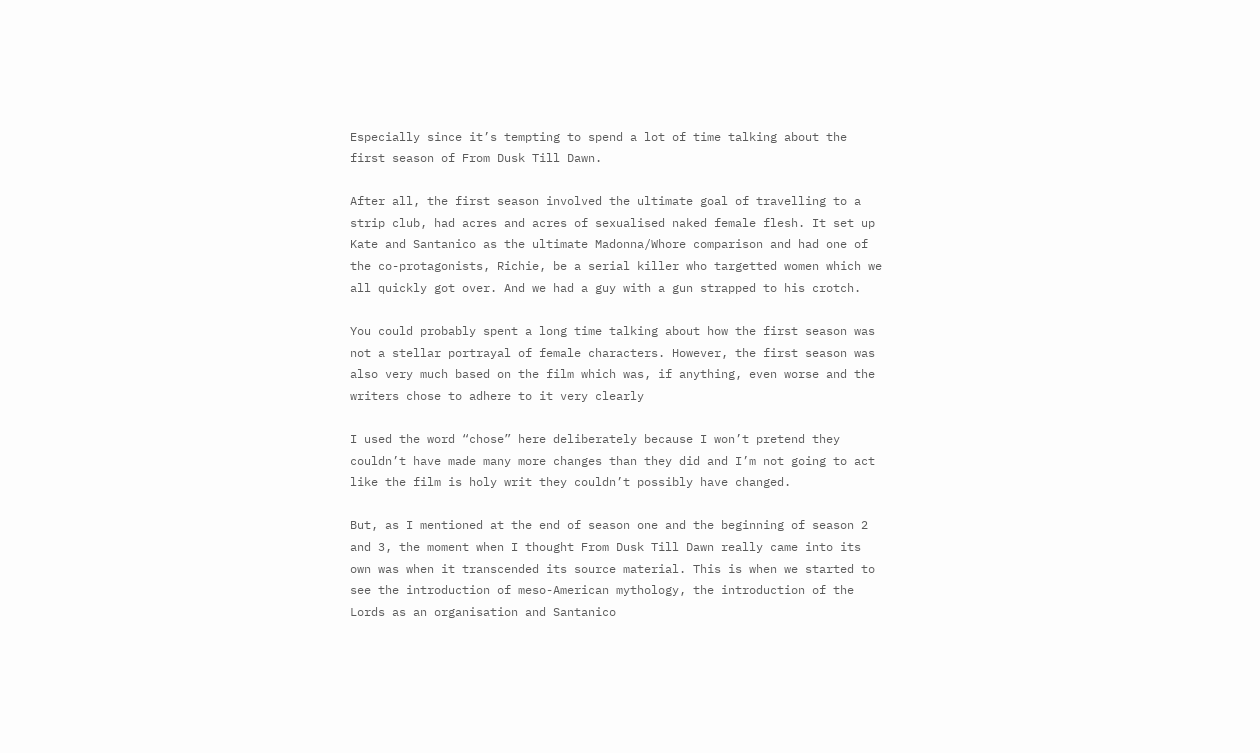Especially since it’s tempting to spend a lot of time talking about the first season of From Dusk Till Dawn.

After all, the first season involved the ultimate goal of travelling to a strip club, had acres and acres of sexualised naked female flesh. It set up Kate and Santanico as the ultimate Madonna/Whore comparison and had one of the co-protagonists, Richie, be a serial killer who targetted women which we all quickly got over. And we had a guy with a gun strapped to his crotch.

You could probably spent a long time talking about how the first season was not a stellar portrayal of female characters. However, the first season was also very much based on the film which was, if anything, even worse and the writers chose to adhere to it very clearly

I used the word “chose” here deliberately because I won’t pretend they couldn’t have made many more changes than they did and I’m not going to act like the film is holy writ they couldn’t possibly have changed.

But, as I mentioned at the end of season one and the beginning of season 2 and 3, the moment when I thought From Dusk Till Dawn really came into its own was when it transcended its source material. This is when we started to see the introduction of meso-American mythology, the introduction of the Lords as an organisation and Santanico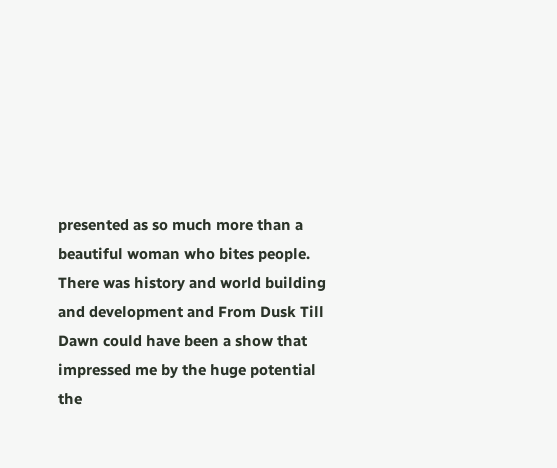presented as so much more than a beautiful woman who bites people. There was history and world building and development and From Dusk Till Dawn could have been a show that impressed me by the huge potential the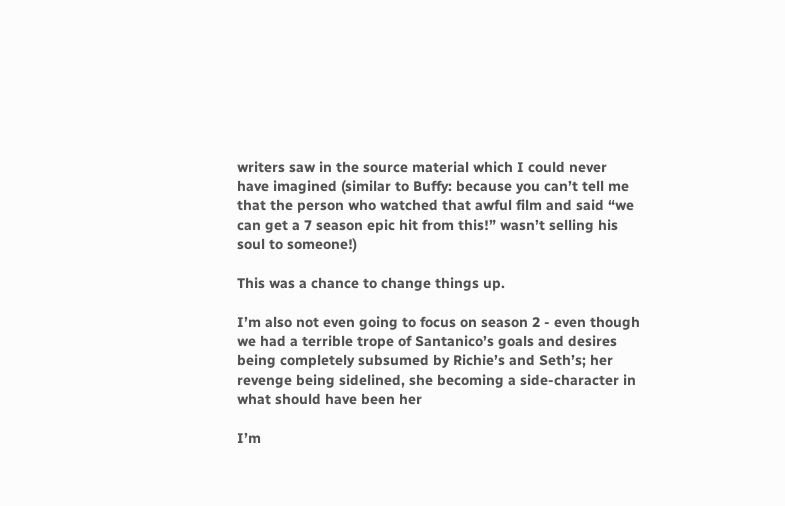writers saw in the source material which I could never have imagined (similar to Buffy: because you can’t tell me that the person who watched that awful film and said “we can get a 7 season epic hit from this!” wasn’t selling his soul to someone!)

This was a chance to change things up.

I’m also not even going to focus on season 2 - even though we had a terrible trope of Santanico’s goals and desires being completely subsumed by Richie’s and Seth’s; her revenge being sidelined, she becoming a side-character in what should have been her

I’m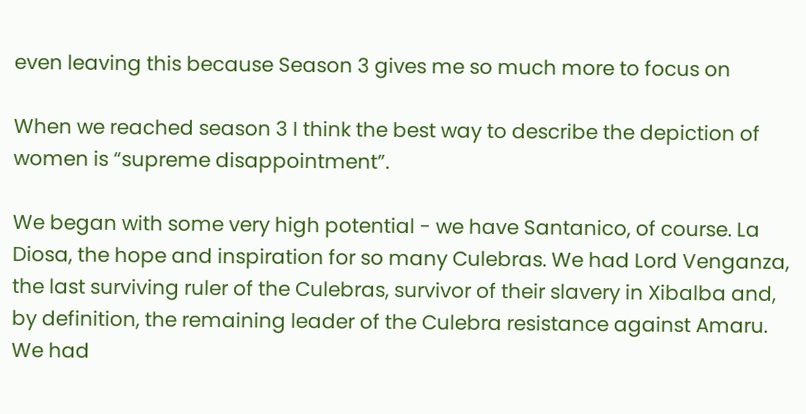even leaving this because Season 3 gives me so much more to focus on

When we reached season 3 I think the best way to describe the depiction of women is “supreme disappointment”.

We began with some very high potential - we have Santanico, of course. La Diosa, the hope and inspiration for so many Culebras. We had Lord Venganza, the last surviving ruler of the Culebras, survivor of their slavery in Xibalba and, by definition, the remaining leader of the Culebra resistance against Amaru. We had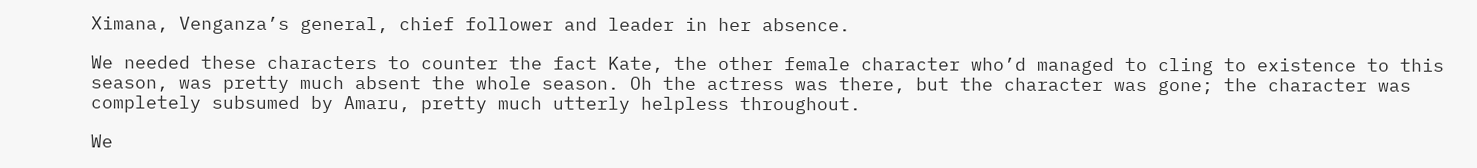Ximana, Venganza’s general, chief follower and leader in her absence.

We needed these characters to counter the fact Kate, the other female character who’d managed to cling to existence to this season, was pretty much absent the whole season. Oh the actress was there, but the character was gone; the character was completely subsumed by Amaru, pretty much utterly helpless throughout.

We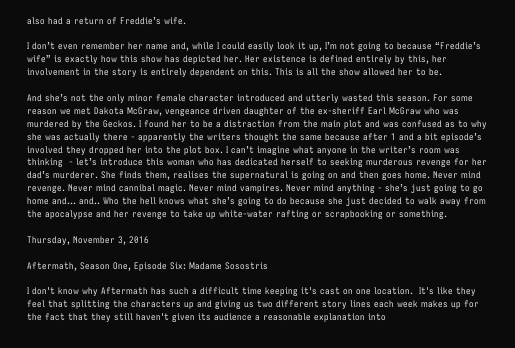also had a return of Freddie’s wife.

I don’t even remember her name and, while I could easily look it up, I’m not going to because “Freddie’s wife” is exactly how this show has depicted her. Her existence is defined entirely by this, her involvement in the story is entirely dependent on this. This is all the show allowed her to be.

And she’s not the only minor female character introduced and utterly wasted this season. For some reason we met Dakota McGraw, vengeance driven daughter of the ex-sheriff Earl McGraw who was murdered by the Geckos. I found her to be a distraction from the main plot and was confused as to why she was actually there - apparently the writers thought the same because after 1 and a bit episode’s involved they dropped her into the plot box. I can’t imagine what anyone in the writer’s room was thinking  - let’s introduce this woman who has dedicated herself to seeking murderous revenge for her dad’s murderer. She finds them, realises the supernatural is going on and then goes home. Never mind revenge. Never mind cannibal magic. Never mind vampires. Never mind anything - she’s just going to go home and… and.. Who the hell knows what she’s going to do because she just decided to walk away from the apocalypse and her revenge to take up white-water rafting or scrapbooking or something.

Thursday, November 3, 2016

Aftermath, Season One, Episode Six: Madame Sosostris

I don't know why Aftermath has such a difficult time keeping it's cast on one location.  It's like they feel that splitting the characters up and giving us two different story lines each week makes up for the fact that they still haven't given its audience a reasonable explanation into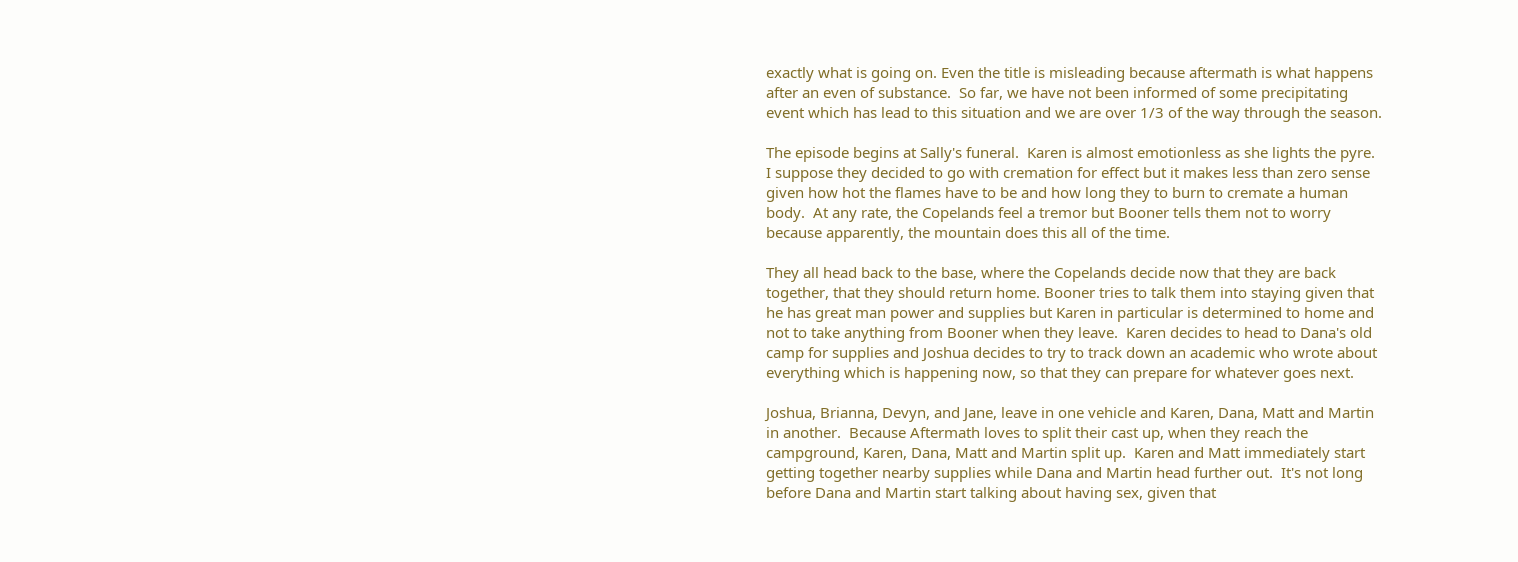exactly what is going on. Even the title is misleading because aftermath is what happens after an even of substance.  So far, we have not been informed of some precipitating event which has lead to this situation and we are over 1/3 of the way through the season.

The episode begins at Sally's funeral.  Karen is almost emotionless as she lights the pyre.  I suppose they decided to go with cremation for effect but it makes less than zero sense given how hot the flames have to be and how long they to burn to cremate a human body.  At any rate, the Copelands feel a tremor but Booner tells them not to worry because apparently, the mountain does this all of the time.

They all head back to the base, where the Copelands decide now that they are back together, that they should return home. Booner tries to talk them into staying given that he has great man power and supplies but Karen in particular is determined to home and not to take anything from Booner when they leave.  Karen decides to head to Dana's old camp for supplies and Joshua decides to try to track down an academic who wrote about everything which is happening now, so that they can prepare for whatever goes next.

Joshua, Brianna, Devyn, and Jane, leave in one vehicle and Karen, Dana, Matt and Martin in another.  Because Aftermath loves to split their cast up, when they reach the campground, Karen, Dana, Matt and Martin split up.  Karen and Matt immediately start getting together nearby supplies while Dana and Martin head further out.  It's not long before Dana and Martin start talking about having sex, given that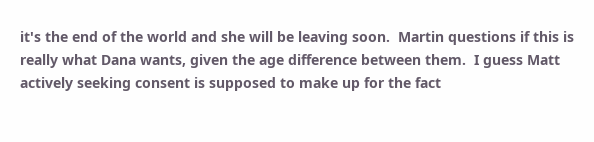it's the end of the world and she will be leaving soon.  Martin questions if this is really what Dana wants, given the age difference between them.  I guess Matt actively seeking consent is supposed to make up for the fact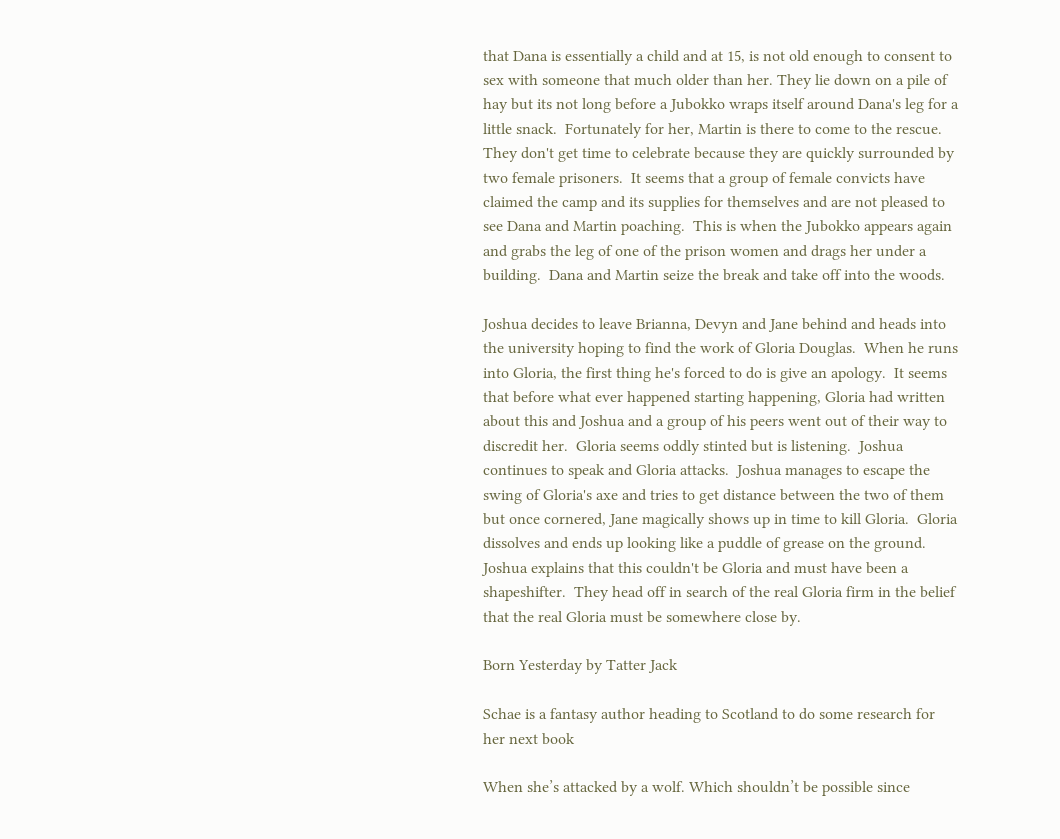that Dana is essentially a child and at 15, is not old enough to consent to sex with someone that much older than her. They lie down on a pile of hay but its not long before a Jubokko wraps itself around Dana's leg for a little snack.  Fortunately for her, Martin is there to come to the rescue. They don't get time to celebrate because they are quickly surrounded by two female prisoners.  It seems that a group of female convicts have claimed the camp and its supplies for themselves and are not pleased to see Dana and Martin poaching.  This is when the Jubokko appears again and grabs the leg of one of the prison women and drags her under a building.  Dana and Martin seize the break and take off into the woods.

Joshua decides to leave Brianna, Devyn and Jane behind and heads into the university hoping to find the work of Gloria Douglas.  When he runs into Gloria, the first thing he's forced to do is give an apology.  It seems that before what ever happened starting happening, Gloria had written about this and Joshua and a group of his peers went out of their way to discredit her.  Gloria seems oddly stinted but is listening.  Joshua continues to speak and Gloria attacks.  Joshua manages to escape the swing of Gloria's axe and tries to get distance between the two of them but once cornered, Jane magically shows up in time to kill Gloria.  Gloria dissolves and ends up looking like a puddle of grease on the ground. Joshua explains that this couldn't be Gloria and must have been a shapeshifter.  They head off in search of the real Gloria firm in the belief that the real Gloria must be somewhere close by.

Born Yesterday by Tatter Jack

Schae is a fantasy author heading to Scotland to do some research for her next book

When she’s attacked by a wolf. Which shouldn’t be possible since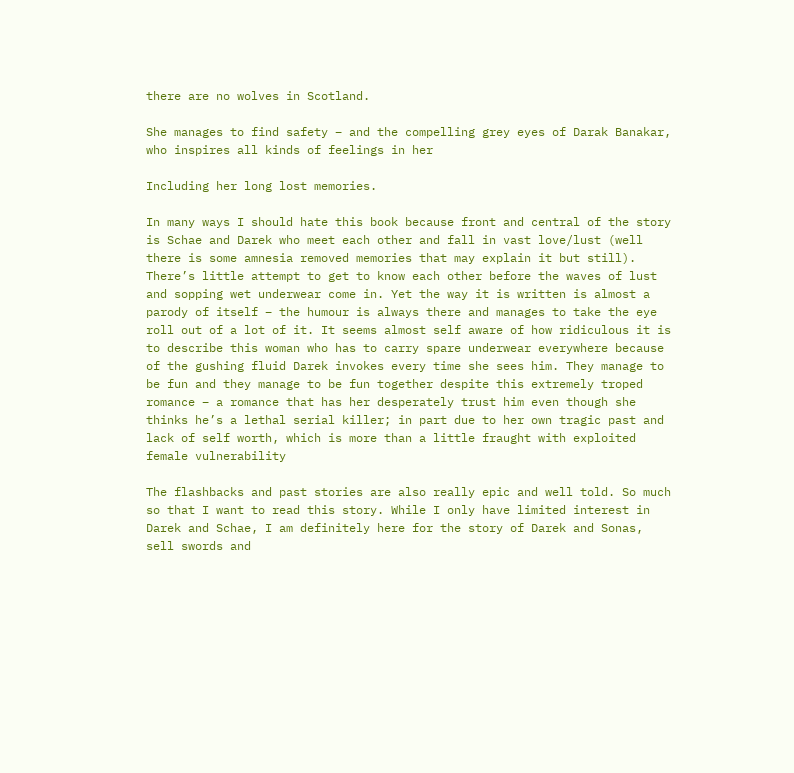there are no wolves in Scotland.

She manages to find safety – and the compelling grey eyes of Darak Banakar, who inspires all kinds of feelings in her

Including her long lost memories.

In many ways I should hate this book because front and central of the story is Schae and Darek who meet each other and fall in vast love/lust (well there is some amnesia removed memories that may explain it but still). There’s little attempt to get to know each other before the waves of lust and sopping wet underwear come in. Yet the way it is written is almost a parody of itself – the humour is always there and manages to take the eye roll out of a lot of it. It seems almost self aware of how ridiculous it is to describe this woman who has to carry spare underwear everywhere because of the gushing fluid Darek invokes every time she sees him. They manage to be fun and they manage to be fun together despite this extremely troped romance – a romance that has her desperately trust him even though she thinks he’s a lethal serial killer; in part due to her own tragic past and lack of self worth, which is more than a little fraught with exploited female vulnerability

The flashbacks and past stories are also really epic and well told. So much so that I want to read this story. While I only have limited interest in Darek and Schae, I am definitely here for the story of Darek and Sonas, sell swords and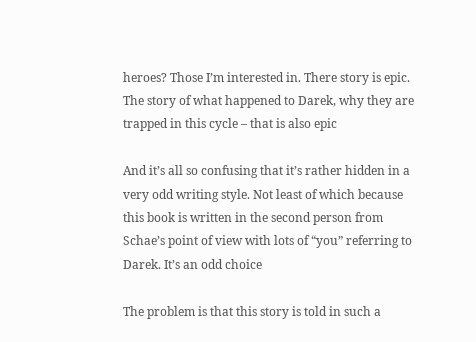heroes? Those I’m interested in. There story is epic. The story of what happened to Darek, why they are trapped in this cycle – that is also epic

And it’s all so confusing that it’s rather hidden in a very odd writing style. Not least of which because this book is written in the second person from Schae’s point of view with lots of “you” referring to Darek. It’s an odd choice

The problem is that this story is told in such a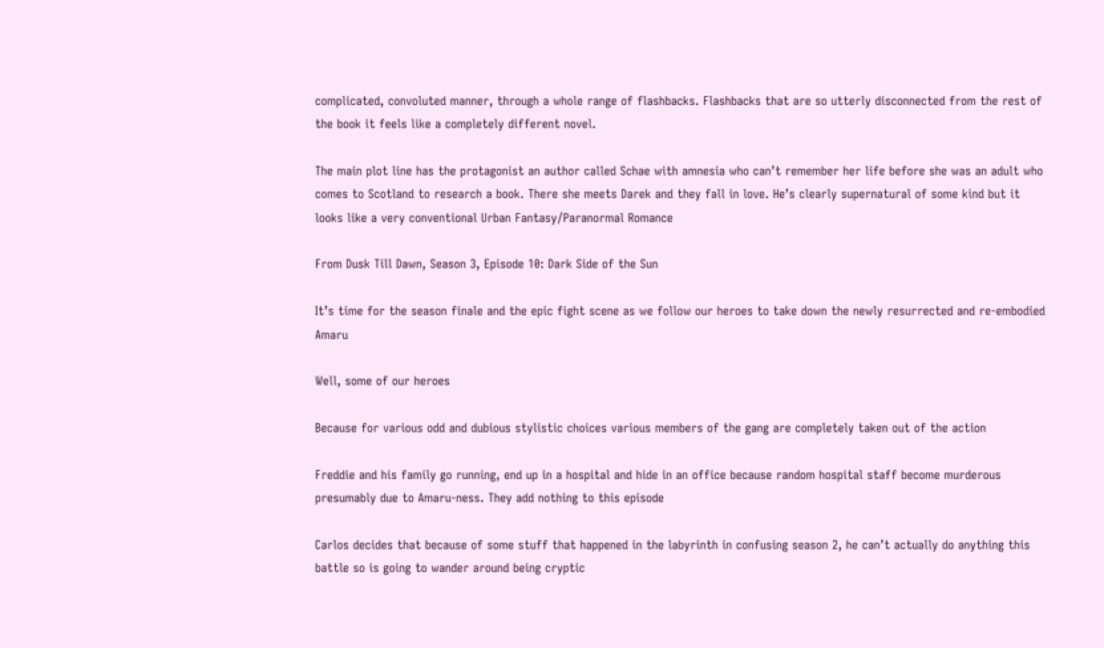complicated, convoluted manner, through a whole range of flashbacks. Flashbacks that are so utterly disconnected from the rest of the book it feels like a completely different novel.

The main plot line has the protagonist an author called Schae with amnesia who can’t remember her life before she was an adult who comes to Scotland to research a book. There she meets Darek and they fall in love. He’s clearly supernatural of some kind but it looks like a very conventional Urban Fantasy/Paranormal Romance

From Dusk Till Dawn, Season 3, Episode 10: Dark Side of the Sun

It’s time for the season finale and the epic fight scene as we follow our heroes to take down the newly resurrected and re-embodied Amaru

Well, some of our heroes

Because for various odd and dubious stylistic choices various members of the gang are completely taken out of the action

Freddie and his family go running, end up in a hospital and hide in an office because random hospital staff become murderous presumably due to Amaru-ness. They add nothing to this episode

Carlos decides that because of some stuff that happened in the labyrinth in confusing season 2, he can’t actually do anything this battle so is going to wander around being cryptic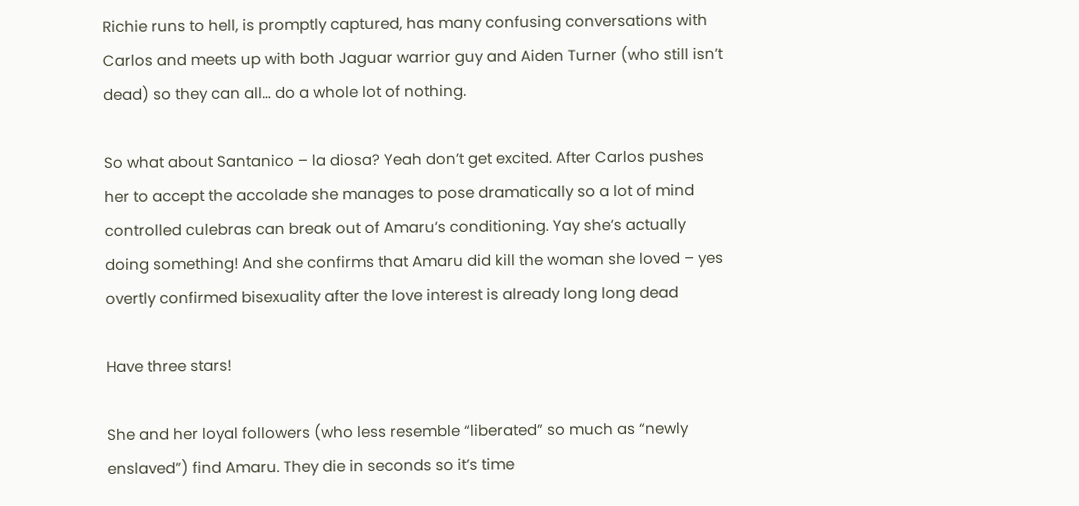Richie runs to hell, is promptly captured, has many confusing conversations with Carlos and meets up with both Jaguar warrior guy and Aiden Turner (who still isn’t dead) so they can all… do a whole lot of nothing.

So what about Santanico – la diosa? Yeah don’t get excited. After Carlos pushes her to accept the accolade she manages to pose dramatically so a lot of mind controlled culebras can break out of Amaru’s conditioning. Yay she’s actually doing something! And she confirms that Amaru did kill the woman she loved – yes overtly confirmed bisexuality after the love interest is already long long dead

Have three stars!

She and her loyal followers (who less resemble “liberated” so much as “newly enslaved”) find Amaru. They die in seconds so it’s time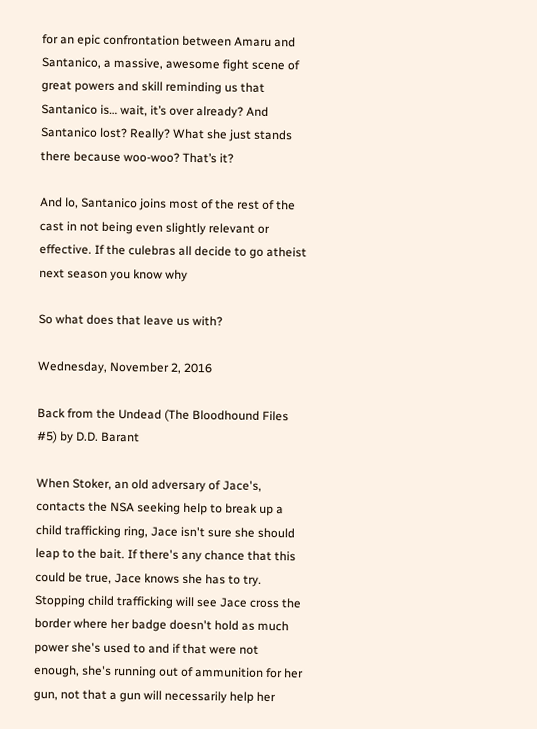for an epic confrontation between Amaru and Santanico, a massive, awesome fight scene of great powers and skill reminding us that Santanico is… wait, it’s over already? And Santanico lost? Really? What she just stands there because woo-woo? That’s it?

And lo, Santanico joins most of the rest of the cast in not being even slightly relevant or effective. If the culebras all decide to go atheist next season you know why

So what does that leave us with?

Wednesday, November 2, 2016

Back from the Undead (The Bloodhound Files #5) by D.D. Barant

When Stoker, an old adversary of Jace's, contacts the NSA seeking help to break up a child trafficking ring, Jace isn't sure she should leap to the bait. If there's any chance that this could be true, Jace knows she has to try.  Stopping child trafficking will see Jace cross the border where her badge doesn't hold as much power she's used to and if that were not enough, she's running out of ammunition for her gun, not that a gun will necessarily help her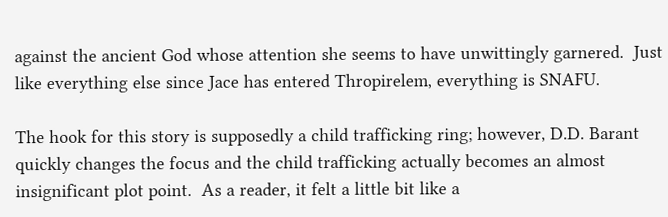against the ancient God whose attention she seems to have unwittingly garnered.  Just like everything else since Jace has entered Thropirelem, everything is SNAFU.

The hook for this story is supposedly a child trafficking ring; however, D.D. Barant quickly changes the focus and the child trafficking actually becomes an almost insignificant plot point.  As a reader, it felt a little bit like a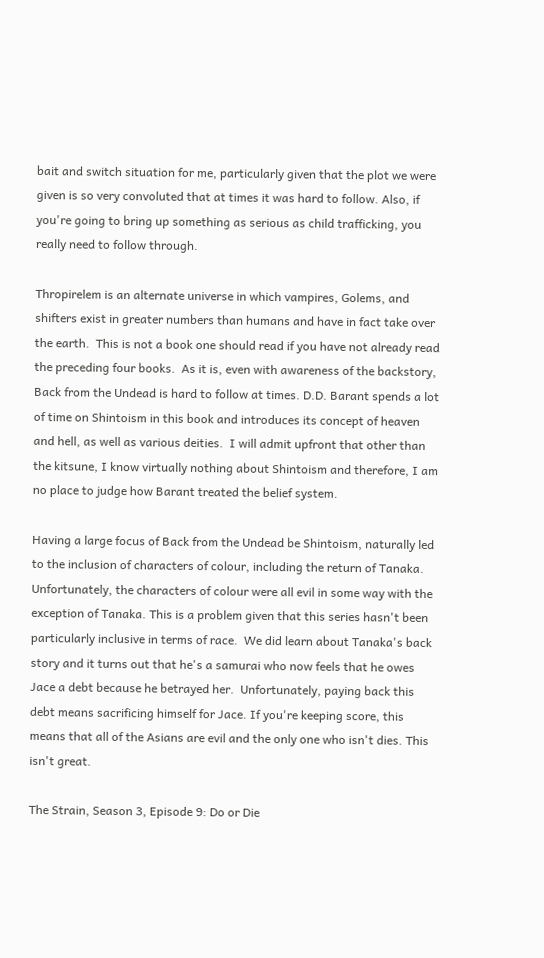bait and switch situation for me, particularly given that the plot we were given is so very convoluted that at times it was hard to follow. Also, if you're going to bring up something as serious as child trafficking, you really need to follow through.

Thropirelem is an alternate universe in which vampires, Golems, and shifters exist in greater numbers than humans and have in fact take over the earth.  This is not a book one should read if you have not already read the preceding four books.  As it is, even with awareness of the backstory, Back from the Undead is hard to follow at times. D.D. Barant spends a lot of time on Shintoism in this book and introduces its concept of heaven and hell, as well as various deities.  I will admit upfront that other than the kitsune, I know virtually nothing about Shintoism and therefore, I am no place to judge how Barant treated the belief system.

Having a large focus of Back from the Undead be Shintoism, naturally led to the inclusion of characters of colour, including the return of Tanaka. Unfortunately, the characters of colour were all evil in some way with the exception of Tanaka. This is a problem given that this series hasn't been particularly inclusive in terms of race.  We did learn about Tanaka's back story and it turns out that he's a samurai who now feels that he owes Jace a debt because he betrayed her.  Unfortunately, paying back this debt means sacrificing himself for Jace. If you're keeping score, this means that all of the Asians are evil and the only one who isn't dies. This isn't great.

The Strain, Season 3, Episode 9: Do or Die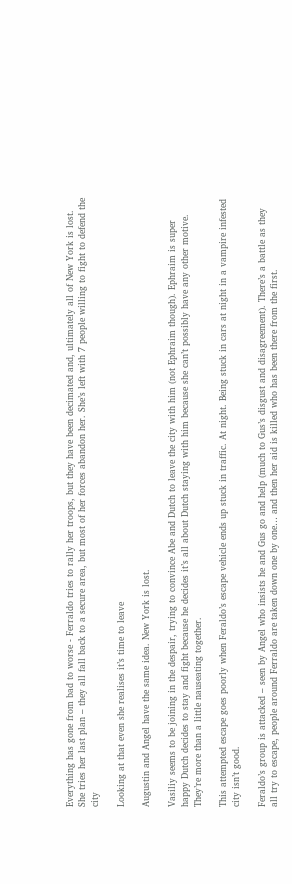Everything has gone from bad to worse - Ferraldo tries to rally her troops, but they have been decimated and, ultimately all of New York is lost. She tries her last plan – they all fall back to a secure area, but most of her forces abandon her. She’s left with 7 people willing to fight to defend the city

Looking at that even she realises it’s time to leave

Augustin and Angel have the same idea. New York is lost.

Vasiliy seems to be joining in the despair, trying to convince Abe and Dutch to leave the city with him (not Ephraim though). Ephraim is super happy Dutch decides to stay and fight because he decides it’s all about Dutch staying with him because she can’t possibly have any other motive. They’re more than a little nauseating together.

This attempted escape goes poorly when Feraldo’s escape vehicle ends up stuck in traffic. At night. Being stuck in cars at night in a vampire infested city isn’t good.

Feraldo’s group is attacked – seen by Angel who insists he and Gus go and help (much to Gus’s disgust and disagreement). There’s a battle as they all try to escape, people around Ferraldo are taken down one by one… and then her aid is killed who has been there from the first.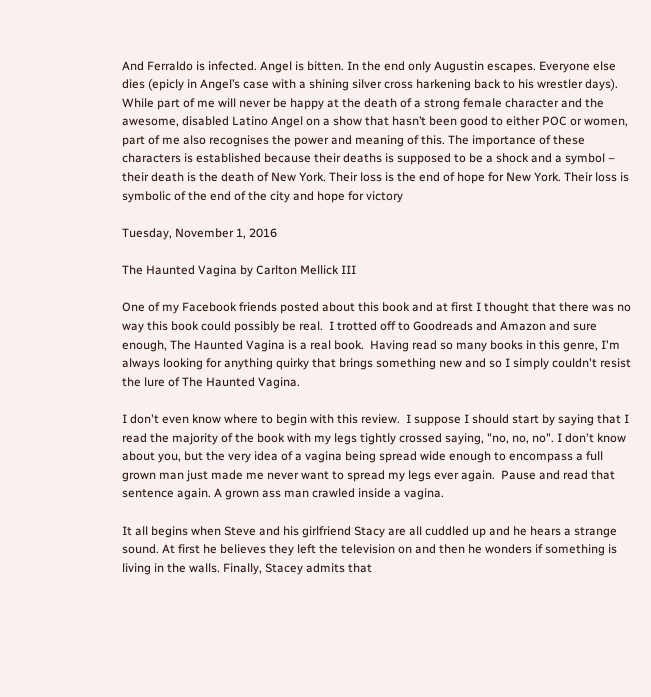And Ferraldo is infected. Angel is bitten. In the end only Augustin escapes. Everyone else dies (epicly in Angel’s case with a shining silver cross harkening back to his wrestler days). While part of me will never be happy at the death of a strong female character and the awesome, disabled Latino Angel on a show that hasn’t been good to either POC or women, part of me also recognises the power and meaning of this. The importance of these characters is established because their deaths is supposed to be a shock and a symbol – their death is the death of New York. Their loss is the end of hope for New York. Their loss is symbolic of the end of the city and hope for victory

Tuesday, November 1, 2016

The Haunted Vagina by Carlton Mellick III

One of my Facebook friends posted about this book and at first I thought that there was no way this book could possibly be real.  I trotted off to Goodreads and Amazon and sure enough, The Haunted Vagina is a real book.  Having read so many books in this genre, I'm always looking for anything quirky that brings something new and so I simply couldn't resist the lure of The Haunted Vagina.

I don't even know where to begin with this review.  I suppose I should start by saying that I read the majority of the book with my legs tightly crossed saying, "no, no, no". I don't know about you, but the very idea of a vagina being spread wide enough to encompass a full grown man just made me never want to spread my legs ever again.  Pause and read that sentence again. A grown ass man crawled inside a vagina.

It all begins when Steve and his girlfriend Stacy are all cuddled up and he hears a strange sound. At first he believes they left the television on and then he wonders if something is living in the walls. Finally, Stacey admits that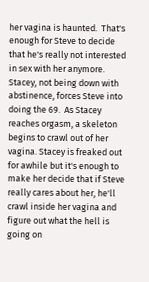her vagina is haunted.  That's enough for Steve to decide that he's really not interested in sex with her anymore.  Stacey, not being down with abstinence, forces Steve into doing the 69.  As Stacey reaches orgasm, a skeleton begins to crawl out of her vagina. Stacey is freaked out for awhile but it's enough to make her decide that if Steve really cares about her, he'll crawl inside her vagina and figure out what the hell is going on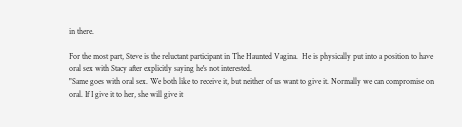in there.

For the most part, Steve is the reluctant participant in The Haunted Vagina.  He is physically put into a position to have oral sex with Stacy after explicitly saying he's not interested.
"Same goes with oral sex. We both like to receive it, but neither of us want to give it. Normally we can compromise on oral. If I give it to her, she will give it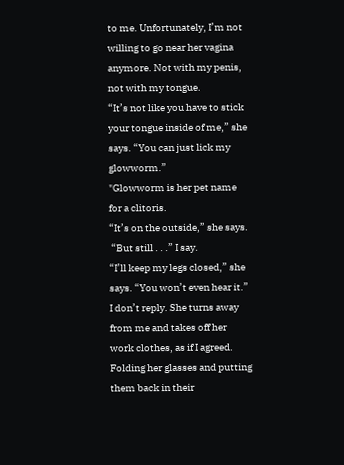to me. Unfortunately, I’m not willing to go near her vagina anymore. Not with my penis, not with my tongue.
“It’s not like you have to stick your tongue inside of me,” she says. “You can just lick my glowworm.”
"Glowworm is her pet name for a clitoris.
“It’s on the outside,” she says.
 “But still . . .” I say.
“I’ll keep my legs closed,” she says. “You won’t even hear it.”
I don’t reply. She turns away from me and takes off her work clothes, as if I agreed. Folding her glasses and putting them back in their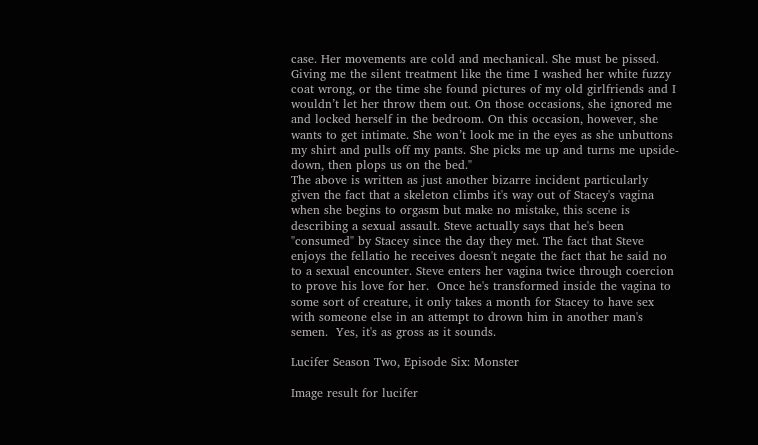case. Her movements are cold and mechanical. She must be pissed. Giving me the silent treatment like the time I washed her white fuzzy coat wrong, or the time she found pictures of my old girlfriends and I wouldn’t let her throw them out. On those occasions, she ignored me and locked herself in the bedroom. On this occasion, however, she wants to get intimate. She won’t look me in the eyes as she unbuttons my shirt and pulls off my pants. She picks me up and turns me upside-down, then plops us on the bed."
The above is written as just another bizarre incident particularly given the fact that a skeleton climbs it's way out of Stacey's vagina when she begins to orgasm but make no mistake, this scene is describing a sexual assault. Steve actually says that he's been "consumed" by Stacey since the day they met. The fact that Steve enjoys the fellatio he receives doesn't negate the fact that he said no to a sexual encounter. Steve enters her vagina twice through coercion to prove his love for her.  Once he's transformed inside the vagina to some sort of creature, it only takes a month for Stacey to have sex with someone else in an attempt to drown him in another man's semen.  Yes, it's as gross as it sounds.

Lucifer Season Two, Episode Six: Monster

Image result for lucifer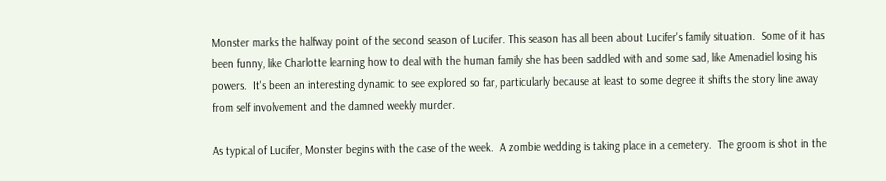Monster marks the halfway point of the second season of Lucifer. This season has all been about Lucifer's family situation.  Some of it has been funny, like Charlotte learning how to deal with the human family she has been saddled with and some sad, like Amenadiel losing his powers.  It's been an interesting dynamic to see explored so far, particularly because at least to some degree it shifts the story line away from self involvement and the damned weekly murder.

As typical of Lucifer, Monster begins with the case of the week.  A zombie wedding is taking place in a cemetery.  The groom is shot in the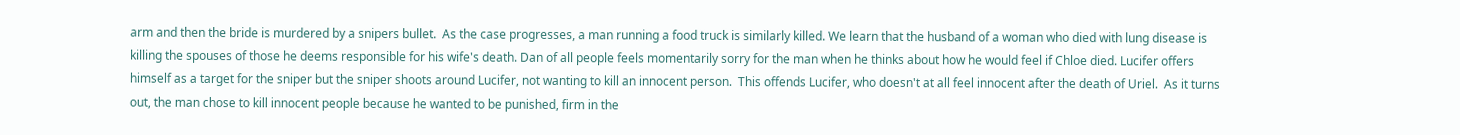arm and then the bride is murdered by a snipers bullet.  As the case progresses, a man running a food truck is similarly killed. We learn that the husband of a woman who died with lung disease is killing the spouses of those he deems responsible for his wife's death. Dan of all people feels momentarily sorry for the man when he thinks about how he would feel if Chloe died. Lucifer offers himself as a target for the sniper but the sniper shoots around Lucifer, not wanting to kill an innocent person.  This offends Lucifer, who doesn't at all feel innocent after the death of Uriel.  As it turns out, the man chose to kill innocent people because he wanted to be punished, firm in the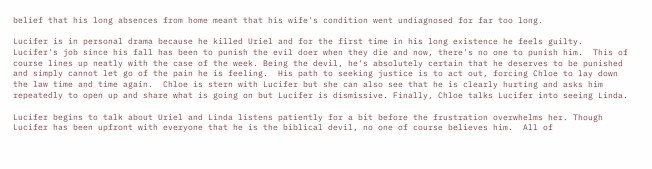belief that his long absences from home meant that his wife's condition went undiagnosed for far too long.

Lucifer is in personal drama because he killed Uriel and for the first time in his long existence he feels guilty.  Lucifer's job since his fall has been to punish the evil doer when they die and now, there's no one to punish him.  This of course lines up neatly with the case of the week. Being the devil, he's absolutely certain that he deserves to be punished and simply cannot let go of the pain he is feeling.  His path to seeking justice is to act out, forcing Chloe to lay down the law time and time again.  Chloe is stern with Lucifer but she can also see that he is clearly hurting and asks him repeatedly to open up and share what is going on but Lucifer is dismissive. Finally, Chloe talks Lucifer into seeing Linda.

Lucifer begins to talk about Uriel and Linda listens patiently for a bit before the frustration overwhelms her. Though Lucifer has been upfront with everyone that he is the biblical devil, no one of course believes him.  All of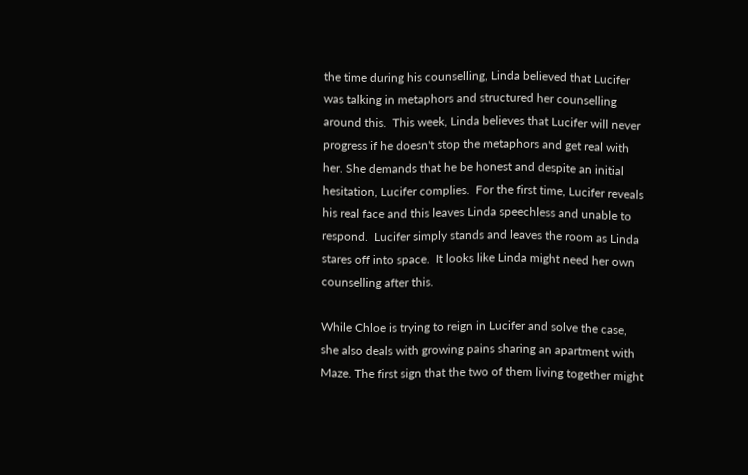the time during his counselling, Linda believed that Lucifer was talking in metaphors and structured her counselling around this.  This week, Linda believes that Lucifer will never progress if he doesn't stop the metaphors and get real with her. She demands that he be honest and despite an initial hesitation, Lucifer complies.  For the first time, Lucifer reveals his real face and this leaves Linda speechless and unable to respond.  Lucifer simply stands and leaves the room as Linda stares off into space.  It looks like Linda might need her own counselling after this.

While Chloe is trying to reign in Lucifer and solve the case, she also deals with growing pains sharing an apartment with Maze. The first sign that the two of them living together might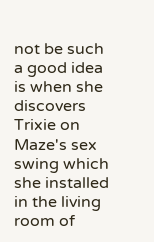not be such a good idea is when she discovers Trixie on Maze's sex swing which she installed in the living room of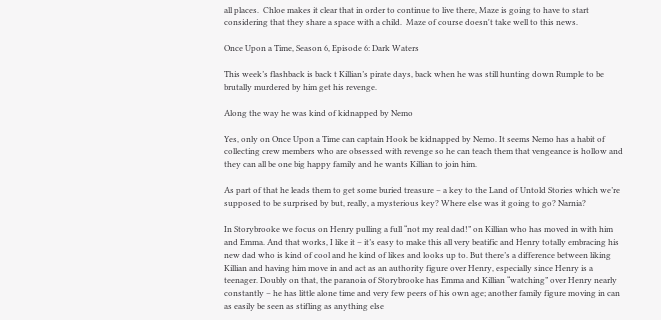all places.  Chloe makes it clear that in order to continue to live there, Maze is going to have to start considering that they share a space with a child.  Maze of course doesn't take well to this news.

Once Upon a Time, Season 6, Episode 6: Dark Waters

This week’s flashback is back t Killian’s pirate days, back when he was still hunting down Rumple to be brutally murdered by him get his revenge.

Along the way he was kind of kidnapped by Nemo

Yes, only on Once Upon a Time can captain Hook be kidnapped by Nemo. It seems Nemo has a habit of collecting crew members who are obsessed with revenge so he can teach them that vengeance is hollow and they can all be one big happy family and he wants Killian to join him.

As part of that he leads them to get some buried treasure – a key to the Land of Untold Stories which we’re supposed to be surprised by but, really, a mysterious key? Where else was it going to go? Narnia?

In Storybrooke we focus on Henry pulling a full “not my real dad!” on Killian who has moved in with him and Emma. And that works, I like it – it’s easy to make this all very beatific and Henry totally embracing his new dad who is kind of cool and he kind of likes and looks up to. But there’s a difference between liking Killian and having him move in and act as an authority figure over Henry, especially since Henry is a teenager. Doubly on that, the paranoia of Storybrooke has Emma and Killian “watching” over Henry nearly constantly – he has little alone time and very few peers of his own age; another family figure moving in can as easily be seen as stifling as anything else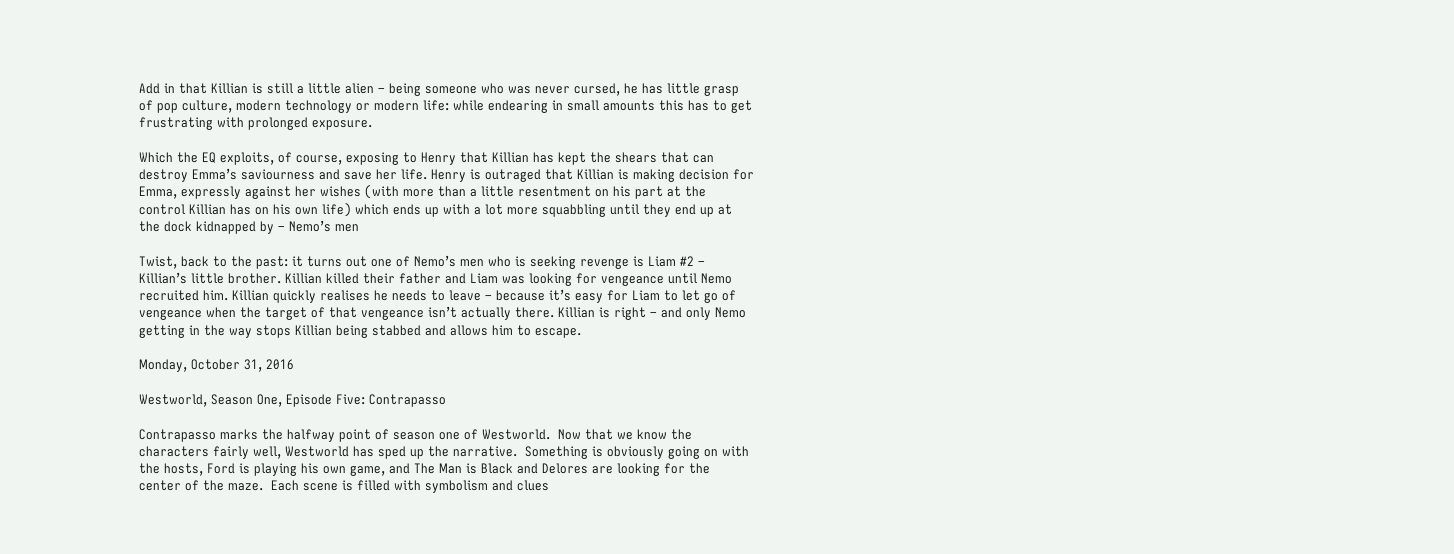Add in that Killian is still a little alien – being someone who was never cursed, he has little grasp of pop culture, modern technology or modern life: while endearing in small amounts this has to get frustrating with prolonged exposure.

Which the EQ exploits, of course, exposing to Henry that Killian has kept the shears that can destroy Emma’s saviourness and save her life. Henry is outraged that Killian is making decision for Emma, expressly against her wishes (with more than a little resentment on his part at the control Killian has on his own life) which ends up with a lot more squabbling until they end up at the dock kidnapped by – Nemo’s men

Twist, back to the past: it turns out one of Nemo’s men who is seeking revenge is Liam #2 – Killian’s little brother. Killian killed their father and Liam was looking for vengeance until Nemo recruited him. Killian quickly realises he needs to leave – because it’s easy for Liam to let go of vengeance when the target of that vengeance isn’t actually there. Killian is right – and only Nemo getting in the way stops Killian being stabbed and allows him to escape.

Monday, October 31, 2016

Westworld, Season One, Episode Five: Contrapasso

Contrapasso marks the halfway point of season one of Westworld.  Now that we know the characters fairly well, Westworld has sped up the narrative.  Something is obviously going on with the hosts, Ford is playing his own game, and The Man is Black and Delores are looking for the center of the maze.  Each scene is filled with symbolism and clues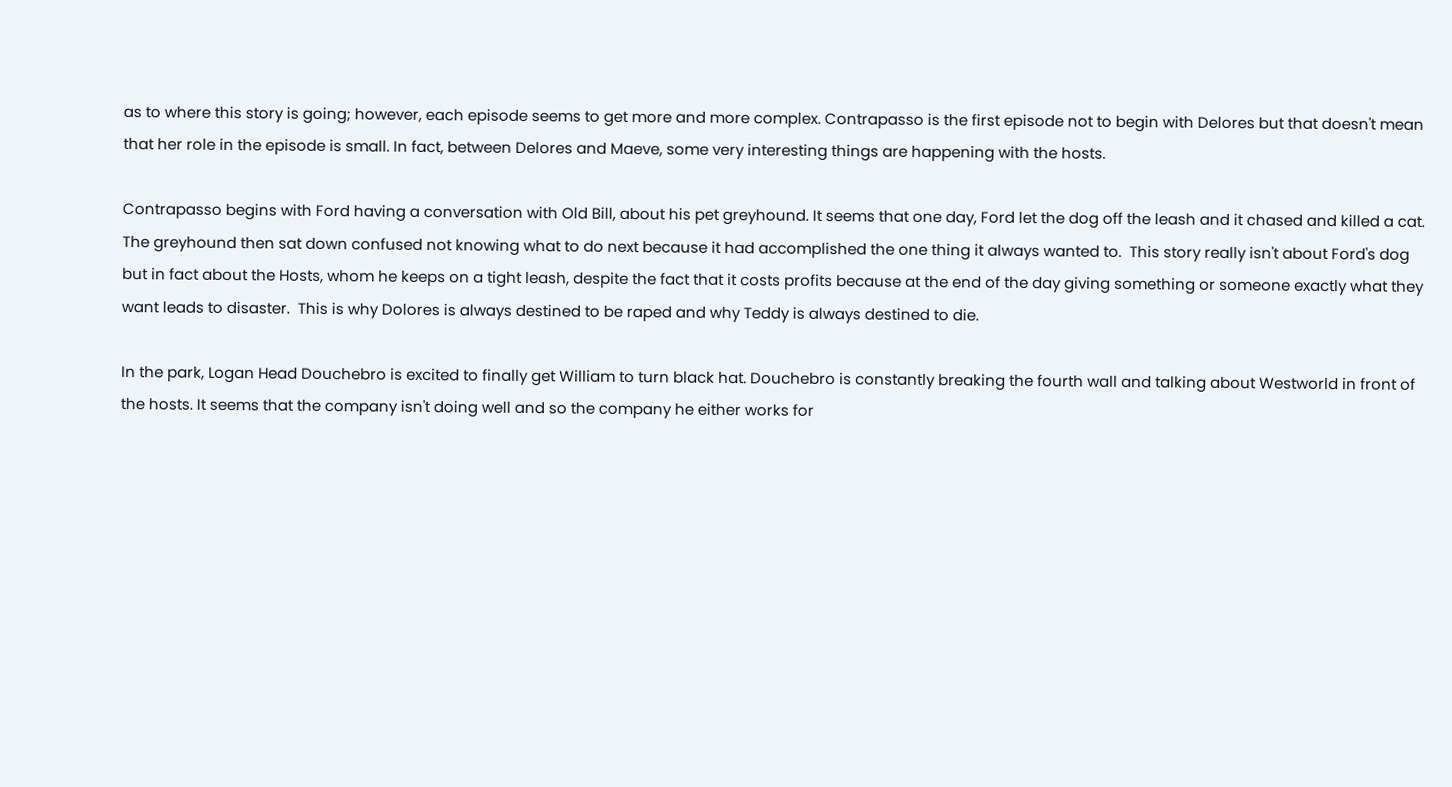as to where this story is going; however, each episode seems to get more and more complex. Contrapasso is the first episode not to begin with Delores but that doesn't mean that her role in the episode is small. In fact, between Delores and Maeve, some very interesting things are happening with the hosts.

Contrapasso begins with Ford having a conversation with Old Bill, about his pet greyhound. It seems that one day, Ford let the dog off the leash and it chased and killed a cat. The greyhound then sat down confused not knowing what to do next because it had accomplished the one thing it always wanted to.  This story really isn't about Ford's dog but in fact about the Hosts, whom he keeps on a tight leash, despite the fact that it costs profits because at the end of the day giving something or someone exactly what they want leads to disaster.  This is why Dolores is always destined to be raped and why Teddy is always destined to die.

In the park, Logan Head Douchebro is excited to finally get William to turn black hat. Douchebro is constantly breaking the fourth wall and talking about Westworld in front of the hosts. It seems that the company isn't doing well and so the company he either works for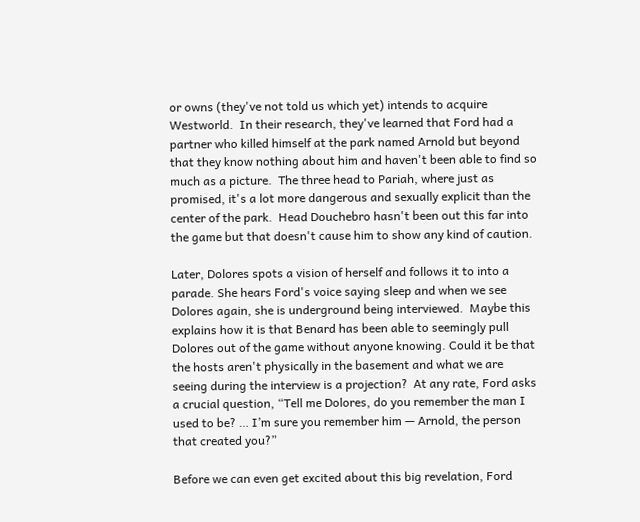or owns (they've not told us which yet) intends to acquire Westworld.  In their research, they've learned that Ford had a partner who killed himself at the park named Arnold but beyond that they know nothing about him and haven't been able to find so much as a picture.  The three head to Pariah, where just as promised, it's a lot more dangerous and sexually explicit than the center of the park.  Head Douchebro hasn't been out this far into the game but that doesn't cause him to show any kind of caution.

Later, Dolores spots a vision of herself and follows it to into a parade. She hears Ford's voice saying sleep and when we see Dolores again, she is underground being interviewed.  Maybe this explains how it is that Benard has been able to seemingly pull Dolores out of the game without anyone knowing. Could it be that the hosts aren't physically in the basement and what we are seeing during the interview is a projection?  At any rate, Ford asks a crucial question, “Tell me Dolores, do you remember the man I used to be? … I’m sure you remember him — Arnold, the person that created you?”

Before we can even get excited about this big revelation, Ford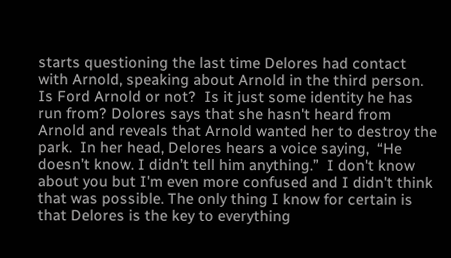starts questioning the last time Delores had contact with Arnold, speaking about Arnold in the third person.  Is Ford Arnold or not?  Is it just some identity he has run from? Dolores says that she hasn't heard from Arnold and reveals that Arnold wanted her to destroy the park.  In her head, Delores hears a voice saying,  “He doesn’t know. I didn’t tell him anything.”  I don't know about you but I'm even more confused and I didn't think that was possible. The only thing I know for certain is that Delores is the key to everything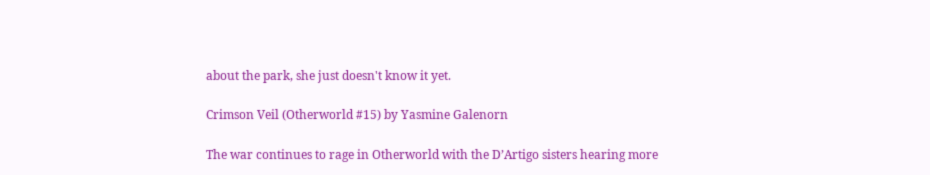about the park, she just doesn't know it yet.

Crimson Veil (Otherworld #15) by Yasmine Galenorn

The war continues to rage in Otherworld with the D’Artigo sisters hearing more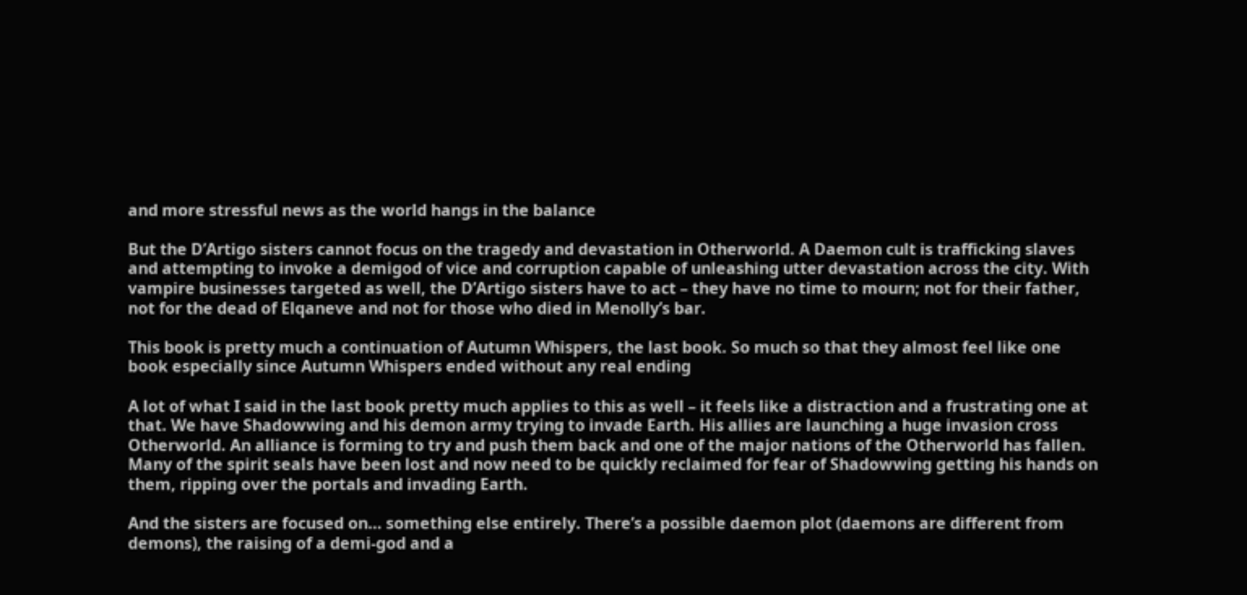and more stressful news as the world hangs in the balance

But the D’Artigo sisters cannot focus on the tragedy and devastation in Otherworld. A Daemon cult is trafficking slaves and attempting to invoke a demigod of vice and corruption capable of unleashing utter devastation across the city. With vampire businesses targeted as well, the D’Artigo sisters have to act – they have no time to mourn; not for their father, not for the dead of Elqaneve and not for those who died in Menolly’s bar.

This book is pretty much a continuation of Autumn Whispers, the last book. So much so that they almost feel like one book especially since Autumn Whispers ended without any real ending

A lot of what I said in the last book pretty much applies to this as well – it feels like a distraction and a frustrating one at that. We have Shadowwing and his demon army trying to invade Earth. His allies are launching a huge invasion cross Otherworld. An alliance is forming to try and push them back and one of the major nations of the Otherworld has fallen. Many of the spirit seals have been lost and now need to be quickly reclaimed for fear of Shadowwing getting his hands on them, ripping over the portals and invading Earth.

And the sisters are focused on… something else entirely. There’s a possible daemon plot (daemons are different from demons), the raising of a demi-god and a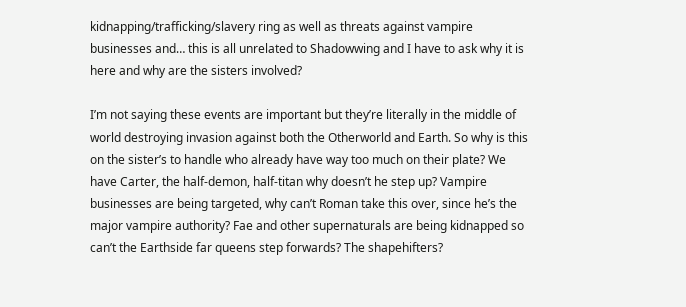kidnapping/trafficking/slavery ring as well as threats against vampire businesses and… this is all unrelated to Shadowwing and I have to ask why it is here and why are the sisters involved?

I’m not saying these events are important but they’re literally in the middle of world destroying invasion against both the Otherworld and Earth. So why is this on the sister’s to handle who already have way too much on their plate? We have Carter, the half-demon, half-titan why doesn’t he step up? Vampire businesses are being targeted, why can’t Roman take this over, since he’s the major vampire authority? Fae and other supernaturals are being kidnapped so can’t the Earthside far queens step forwards? The shapehifters?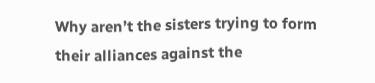Why aren’t the sisters trying to form their alliances against the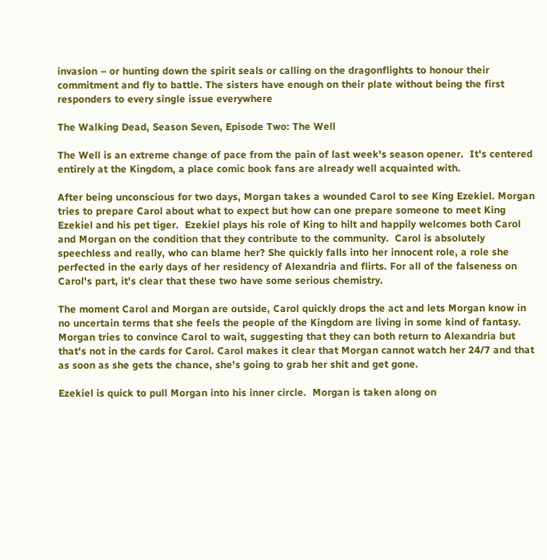invasion – or hunting down the spirit seals or calling on the dragonflights to honour their commitment and fly to battle. The sisters have enough on their plate without being the first responders to every single issue everywhere

The Walking Dead, Season Seven, Episode Two: The Well

The Well is an extreme change of pace from the pain of last week's season opener.  It's centered entirely at the Kingdom, a place comic book fans are already well acquainted with.

After being unconscious for two days, Morgan takes a wounded Carol to see King Ezekiel. Morgan tries to prepare Carol about what to expect but how can one prepare someone to meet King Ezekiel and his pet tiger.  Ezekiel plays his role of King to hilt and happily welcomes both Carol and Morgan on the condition that they contribute to the community.  Carol is absolutely speechless and really, who can blame her? She quickly falls into her innocent role, a role she perfected in the early days of her residency of Alexandria and flirts. For all of the falseness on Carol's part, it's clear that these two have some serious chemistry.

The moment Carol and Morgan are outside, Carol quickly drops the act and lets Morgan know in no uncertain terms that she feels the people of the Kingdom are living in some kind of fantasy.  Morgan tries to convince Carol to wait, suggesting that they can both return to Alexandria but that's not in the cards for Carol. Carol makes it clear that Morgan cannot watch her 24/7 and that as soon as she gets the chance, she's going to grab her shit and get gone.

Ezekiel is quick to pull Morgan into his inner circle.  Morgan is taken along on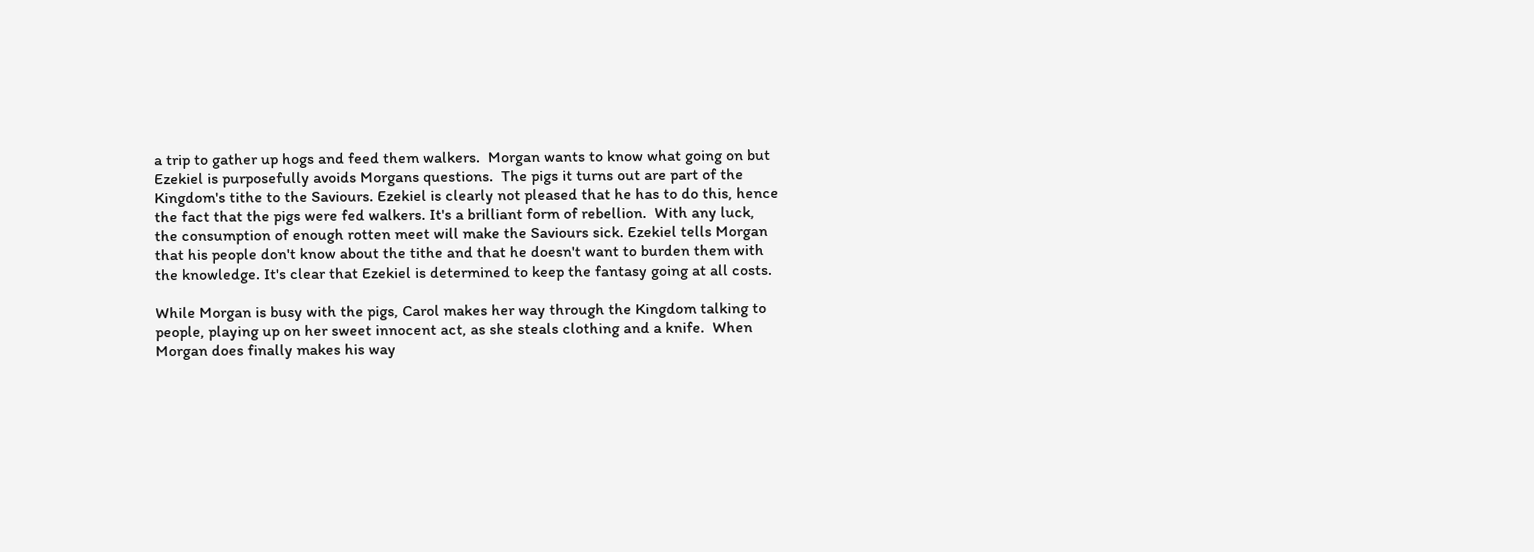a trip to gather up hogs and feed them walkers.  Morgan wants to know what going on but Ezekiel is purposefully avoids Morgans questions.  The pigs it turns out are part of the Kingdom's tithe to the Saviours. Ezekiel is clearly not pleased that he has to do this, hence the fact that the pigs were fed walkers. It's a brilliant form of rebellion.  With any luck, the consumption of enough rotten meet will make the Saviours sick. Ezekiel tells Morgan that his people don't know about the tithe and that he doesn't want to burden them with the knowledge. It's clear that Ezekiel is determined to keep the fantasy going at all costs.

While Morgan is busy with the pigs, Carol makes her way through the Kingdom talking to people, playing up on her sweet innocent act, as she steals clothing and a knife.  When Morgan does finally makes his way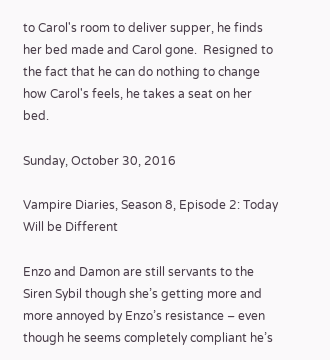to Carol's room to deliver supper, he finds her bed made and Carol gone.  Resigned to the fact that he can do nothing to change how Carol's feels, he takes a seat on her bed.

Sunday, October 30, 2016

Vampire Diaries, Season 8, Episode 2: Today Will be Different

Enzo and Damon are still servants to the Siren Sybil though she’s getting more and more annoyed by Enzo’s resistance – even though he seems completely compliant he’s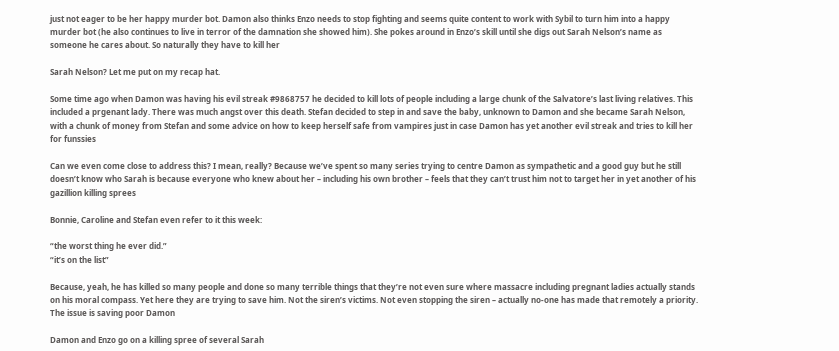just not eager to be her happy murder bot. Damon also thinks Enzo needs to stop fighting and seems quite content to work with Sybil to turn him into a happy murder bot (he also continues to live in terror of the damnation she showed him). She pokes around in Enzo’s skill until she digs out Sarah Nelson’s name as someone he cares about. So naturally they have to kill her

Sarah Nelson? Let me put on my recap hat.

Some time ago when Damon was having his evil streak #9868757 he decided to kill lots of people including a large chunk of the Salvatore’s last living relatives. This included a prgenant lady. There was much angst over this death. Stefan decided to step in and save the baby, unknown to Damon and she became Sarah Nelson, with a chunk of money from Stefan and some advice on how to keep herself safe from vampires just in case Damon has yet another evil streak and tries to kill her for funssies

Can we even come close to address this? I mean, really? Because we’ve spent so many series trying to centre Damon as sympathetic and a good guy but he still doesn’t know who Sarah is because everyone who knew about her – including his own brother – feels that they can’t trust him not to target her in yet another of his gazillion killing sprees

Bonnie, Caroline and Stefan even refer to it this week:

“the worst thing he ever did.”
“it’s on the list”

Because, yeah, he has killed so many people and done so many terrible things that they’re not even sure where massacre including pregnant ladies actually stands on his moral compass. Yet here they are trying to save him. Not the siren’s victims. Not even stopping the siren – actually no-one has made that remotely a priority. The issue is saving poor Damon

Damon and Enzo go on a killing spree of several Sarah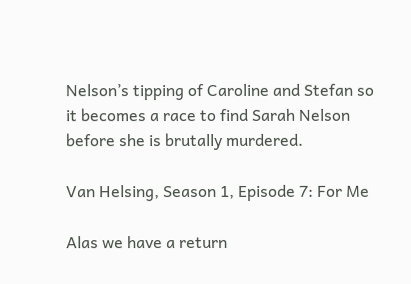Nelson’s tipping of Caroline and Stefan so it becomes a race to find Sarah Nelson before she is brutally murdered.

Van Helsing, Season 1, Episode 7: For Me

Alas we have a return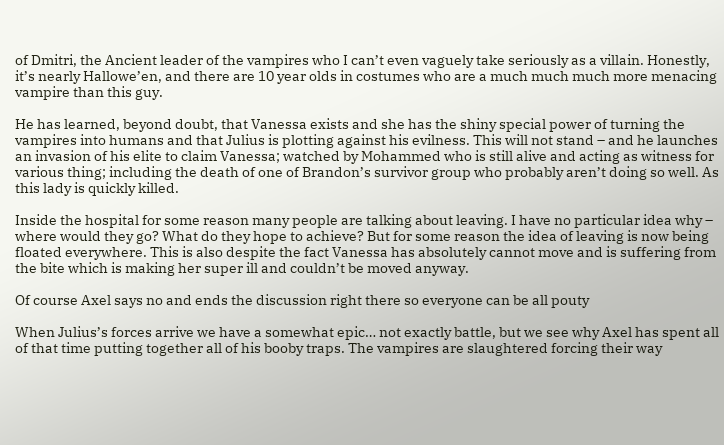of Dmitri, the Ancient leader of the vampires who I can’t even vaguely take seriously as a villain. Honestly, it’s nearly Hallowe’en, and there are 10 year olds in costumes who are a much much much more menacing vampire than this guy.

He has learned, beyond doubt, that Vanessa exists and she has the shiny special power of turning the vampires into humans and that Julius is plotting against his evilness. This will not stand – and he launches an invasion of his elite to claim Vanessa; watched by Mohammed who is still alive and acting as witness for various thing; including the death of one of Brandon’s survivor group who probably aren’t doing so well. As this lady is quickly killed.

Inside the hospital for some reason many people are talking about leaving. I have no particular idea why – where would they go? What do they hope to achieve? But for some reason the idea of leaving is now being floated everywhere. This is also despite the fact Vanessa has absolutely cannot move and is suffering from the bite which is making her super ill and couldn’t be moved anyway.

Of course Axel says no and ends the discussion right there so everyone can be all pouty

When Julius’s forces arrive we have a somewhat epic… not exactly battle, but we see why Axel has spent all of that time putting together all of his booby traps. The vampires are slaughtered forcing their way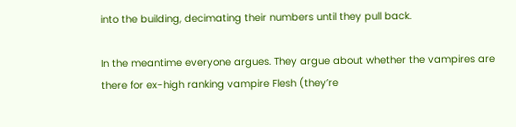into the building, decimating their numbers until they pull back.

In the meantime everyone argues. They argue about whether the vampires are there for ex-high ranking vampire Flesh (they’re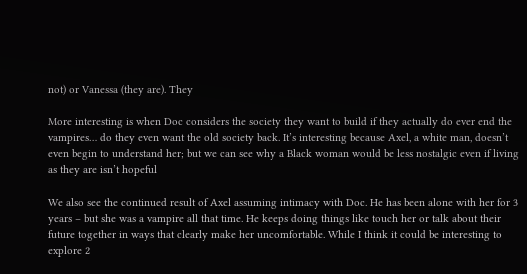not) or Vanessa (they are). They

More interesting is when Doc considers the society they want to build if they actually do ever end the vampires… do they even want the old society back. It’s interesting because Axel, a white man, doesn’t even begin to understand her; but we can see why a Black woman would be less nostalgic even if living as they are isn’t hopeful

We also see the continued result of Axel assuming intimacy with Doc. He has been alone with her for 3 years – but she was a vampire all that time. He keeps doing things like touch her or talk about their future together in ways that clearly make her uncomfortable. While I think it could be interesting to explore 2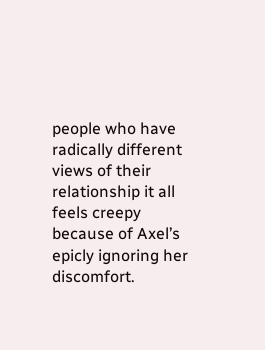people who have radically different views of their relationship it all feels creepy because of Axel’s epicly ignoring her discomfort.